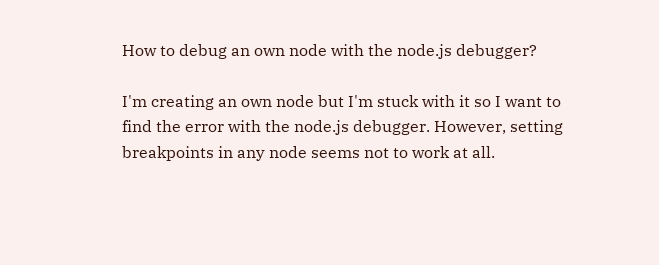How to debug an own node with the node.js debugger?

I'm creating an own node but I'm stuck with it so I want to find the error with the node.js debugger. However, setting breakpoints in any node seems not to work at all.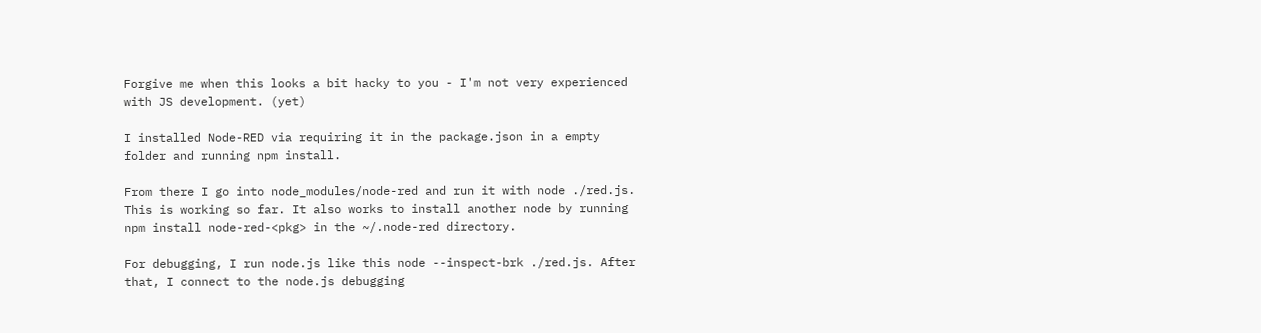Forgive me when this looks a bit hacky to you - I'm not very experienced with JS development. (yet)

I installed Node-RED via requiring it in the package.json in a empty folder and running npm install.

From there I go into node_modules/node-red and run it with node ./red.js. This is working so far. It also works to install another node by running npm install node-red-<pkg> in the ~/.node-red directory.

For debugging, I run node.js like this node --inspect-brk ./red.js. After that, I connect to the node.js debugging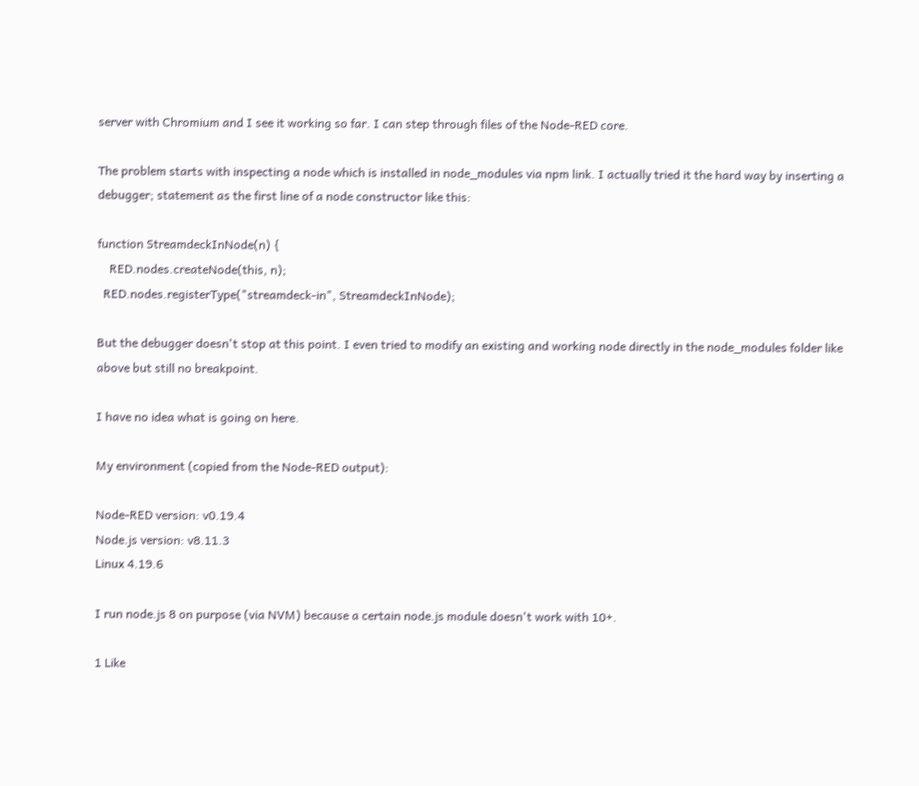server with Chromium and I see it working so far. I can step through files of the Node-RED core.

The problem starts with inspecting a node which is installed in node_modules via npm link. I actually tried it the hard way by inserting a debugger; statement as the first line of a node constructor like this:

function StreamdeckInNode(n) {
    RED.nodes.createNode(this, n);
  RED.nodes.registerType("streamdeck-in", StreamdeckInNode);

But the debugger doesn't stop at this point. I even tried to modify an existing and working node directly in the node_modules folder like above but still no breakpoint.

I have no idea what is going on here.

My environment (copied from the Node-RED output):

Node-RED version: v0.19.4
Node.js version: v8.11.3
Linux 4.19.6

I run node.js 8 on purpose (via NVM) because a certain node.js module doesn't work with 10+.

1 Like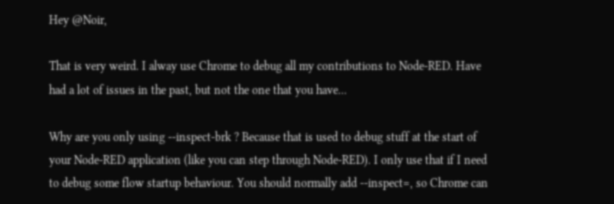Hey @Noir,

That is very weird. I alway use Chrome to debug all my contributions to Node-RED. Have had a lot of issues in the past, but not the one that you have...

Why are you only using --inspect-brk ? Because that is used to debug stuff at the start of your Node-RED application (like you can step through Node-RED). I only use that if I need to debug some flow startup behaviour. You should normally add --inspect=, so Chrome can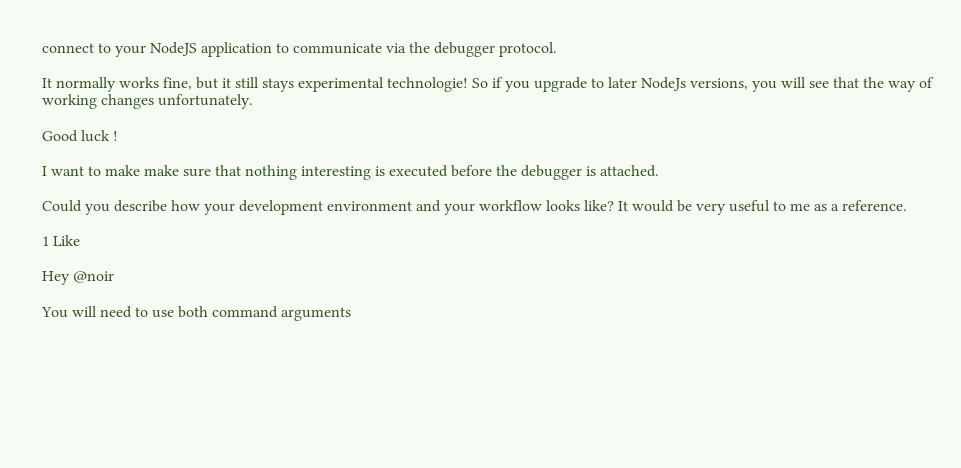connect to your NodeJS application to communicate via the debugger protocol.

It normally works fine, but it still stays experimental technologie! So if you upgrade to later NodeJs versions, you will see that the way of working changes unfortunately.

Good luck !

I want to make make sure that nothing interesting is executed before the debugger is attached.

Could you describe how your development environment and your workflow looks like? It would be very useful to me as a reference.

1 Like

Hey @noir

You will need to use both command arguments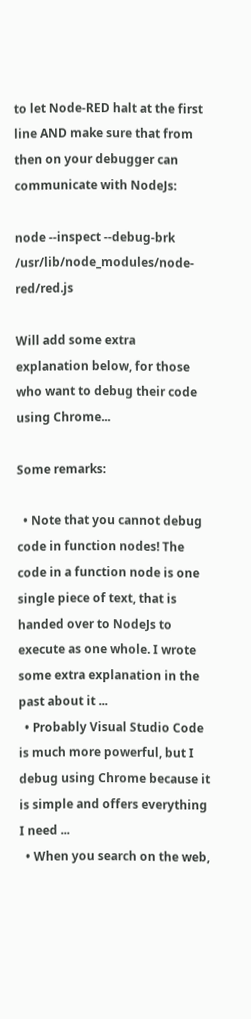to let Node-RED halt at the first line AND make sure that from then on your debugger can communicate with NodeJs:

node --inspect --debug-brk /usr/lib/node_modules/node-red/red.js

Will add some extra explanation below, for those who want to debug their code using Chrome...

Some remarks:

  • Note that you cannot debug code in function nodes! The code in a function node is one single piece of text, that is handed over to NodeJs to execute as one whole. I wrote some extra explanation in the past about it ...
  • Probably Visual Studio Code is much more powerful, but I debug using Chrome because it is simple and offers everything I need ...
  • When you search on the web,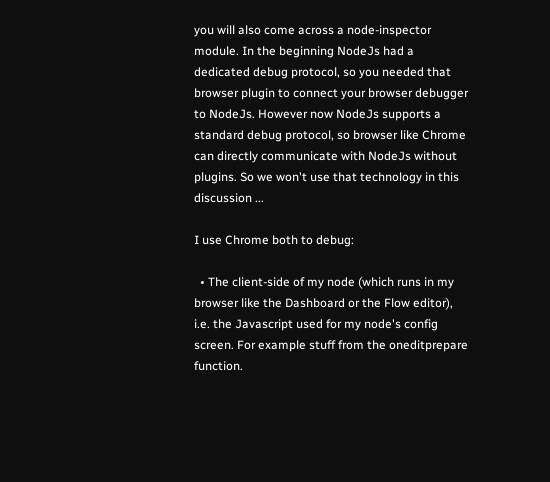you will also come across a node-inspector module. In the beginning NodeJs had a dedicated debug protocol, so you needed that browser plugin to connect your browser debugger to NodeJs. However now NodeJs supports a standard debug protocol, so browser like Chrome can directly communicate with NodeJs without plugins. So we won't use that technology in this discussion ...

I use Chrome both to debug:

  • The client-side of my node (which runs in my browser like the Dashboard or the Flow editor), i.e. the Javascript used for my node's config screen. For example stuff from the oneditprepare function.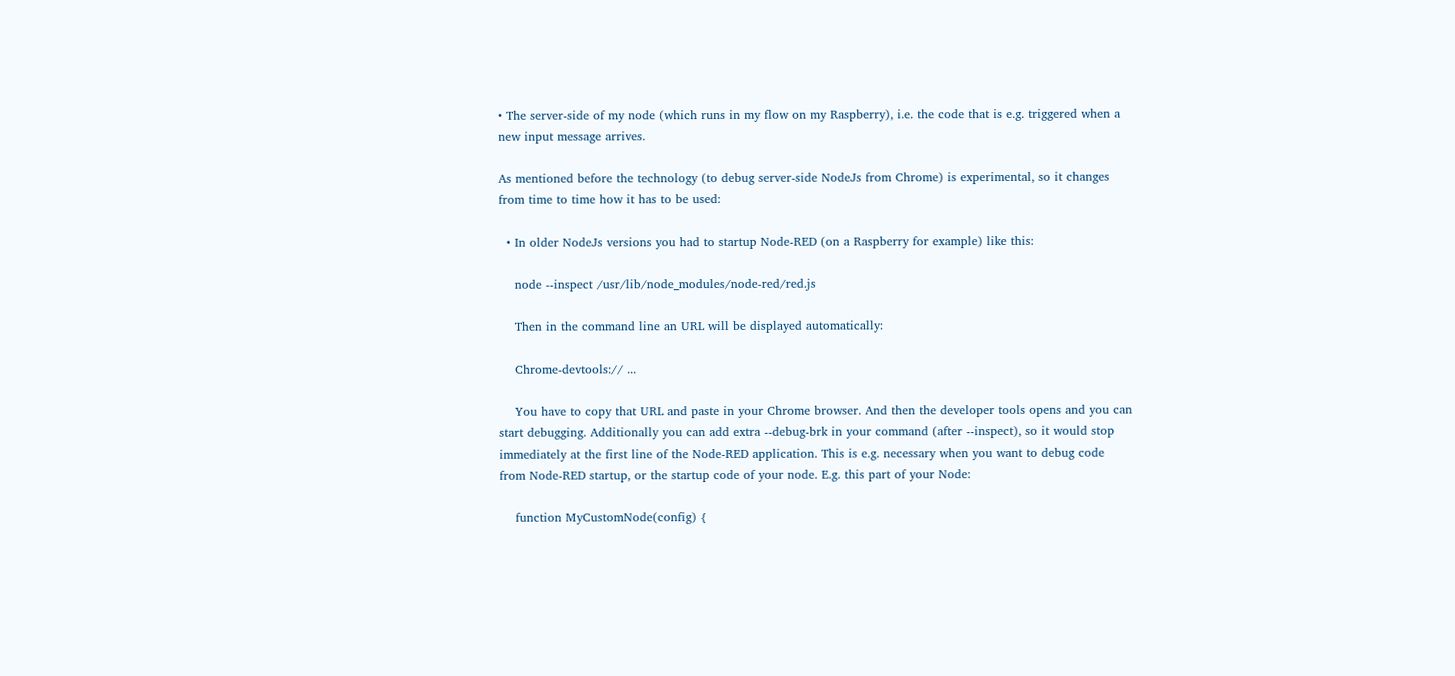• The server-side of my node (which runs in my flow on my Raspberry), i.e. the code that is e.g. triggered when a new input message arrives.

As mentioned before the technology (to debug server-side NodeJs from Chrome) is experimental, so it changes from time to time how it has to be used:

  • In older NodeJs versions you had to startup Node-RED (on a Raspberry for example) like this:

    node --inspect /usr/lib/node_modules/node-red/red.js

    Then in the command line an URL will be displayed automatically:

    Chrome-devtools:// ...

    You have to copy that URL and paste in your Chrome browser. And then the developer tools opens and you can start debugging. Additionally you can add extra --debug-brk in your command (after --inspect), so it would stop immediately at the first line of the Node-RED application. This is e.g. necessary when you want to debug code from Node-RED startup, or the startup code of your node. E.g. this part of your Node:

    function MyCustomNode(config) {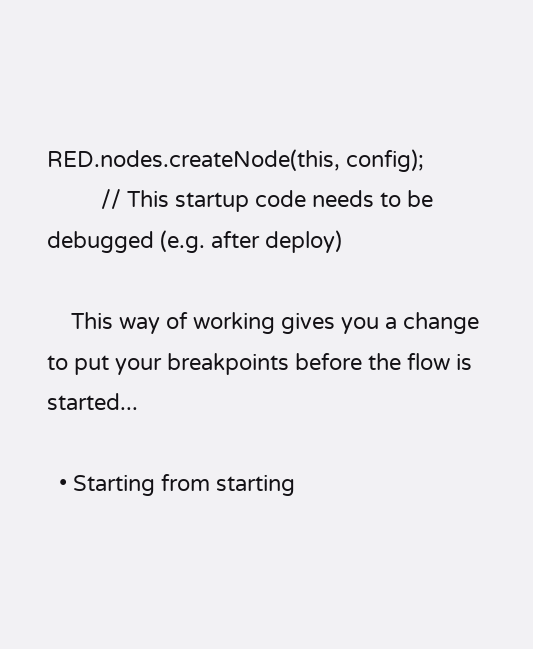RED.nodes.createNode(this, config);
         // This startup code needs to be debugged (e.g. after deploy)

    This way of working gives you a change to put your breakpoints before the flow is started...

  • Starting from starting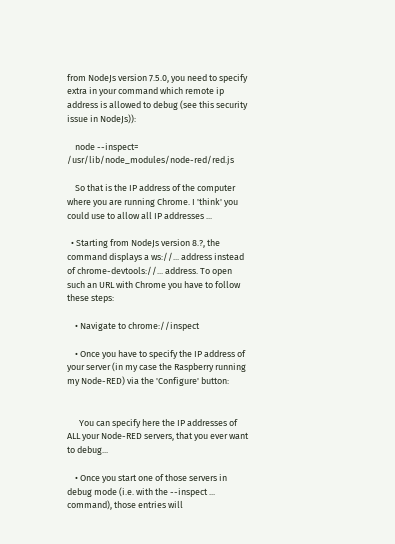from NodeJs version 7.5.0, you need to specify extra in your command which remote ip address is allowed to debug (see this security issue in NodeJs)):

    node --inspect= /usr/lib/node_modules/node-red/red.js

    So that is the IP address of the computer where you are running Chrome. I 'think' you could use to allow all IP addresses ...

  • Starting from NodeJs version 8.?, the command displays a ws://... address instead of chrome-devtools://... address. To open such an URL with Chrome you have to follow these steps:

    • Navigate to chrome://inspect

    • Once you have to specify the IP address of your server (in my case the Raspberry running my Node-RED) via the 'Configure' button:


      You can specify here the IP addresses of ALL your Node-RED servers, that you ever want to debug...

    • Once you start one of those servers in debug mode (i.e. with the --inspect ... command), those entries will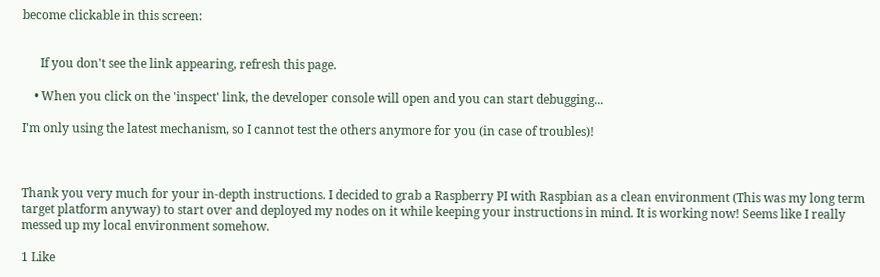become clickable in this screen:


      If you don't see the link appearing, refresh this page.

    • When you click on the 'inspect' link, the developer console will open and you can start debugging...

I'm only using the latest mechanism, so I cannot test the others anymore for you (in case of troubles)!



Thank you very much for your in-depth instructions. I decided to grab a Raspberry PI with Raspbian as a clean environment (This was my long term target platform anyway) to start over and deployed my nodes on it while keeping your instructions in mind. It is working now! Seems like I really messed up my local environment somehow.

1 Like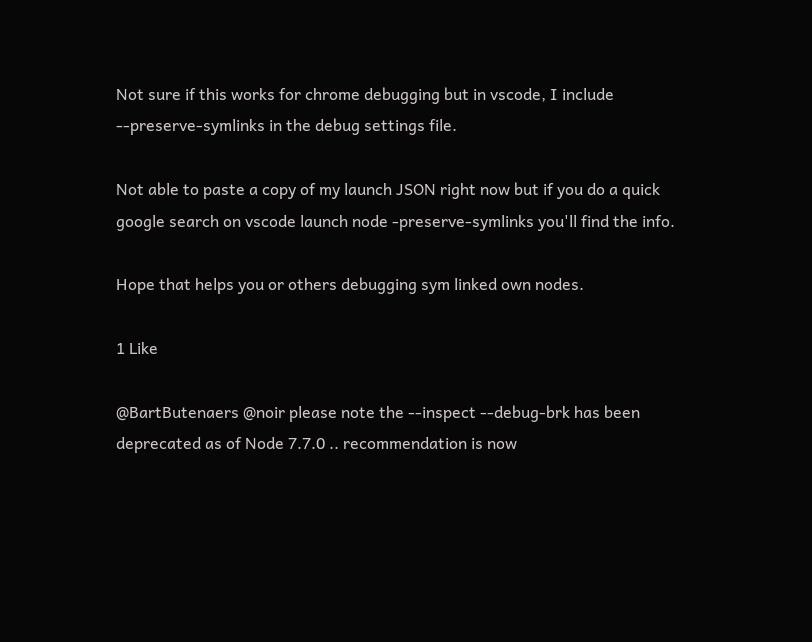Not sure if this works for chrome debugging but in vscode, I include --preserve-symlinks in the debug settings file.

Not able to paste a copy of my launch JSON right now but if you do a quick google search on vscode launch node -preserve-symlinks you'll find the info.

Hope that helps you or others debugging sym linked own nodes.

1 Like

@BartButenaers @noir please note the --inspect --debug-brk has been deprecated as of Node 7.7.0 .. recommendation is now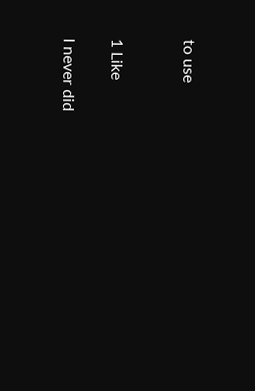to use


1 Like

I never did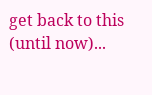get back to this (until now)...